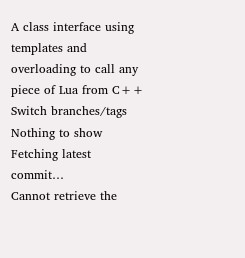A class interface using templates and overloading to call any piece of Lua from C++
Switch branches/tags
Nothing to show
Fetching latest commit…
Cannot retrieve the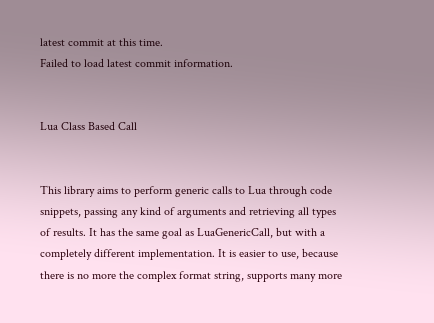latest commit at this time.
Failed to load latest commit information.


Lua Class Based Call


This library aims to perform generic calls to Lua through code snippets, passing any kind of arguments and retrieving all types of results. It has the same goal as LuaGenericCall, but with a completely different implementation. It is easier to use, because there is no more the complex format string, supports many more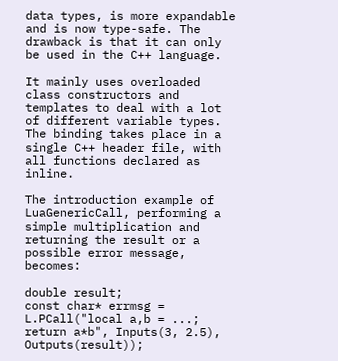data types, is more expandable and is now type-safe. The drawback is that it can only be used in the C++ language.

It mainly uses overloaded class constructors and templates to deal with a lot of different variable types. The binding takes place in a single C++ header file, with all functions declared as inline.

The introduction example of LuaGenericCall, performing a simple multiplication and returning the result or a possible error message, becomes:

double result;
const char* errmsg = L.PCall("local a,b = ...; return a*b", Inputs(3, 2.5), Outputs(result));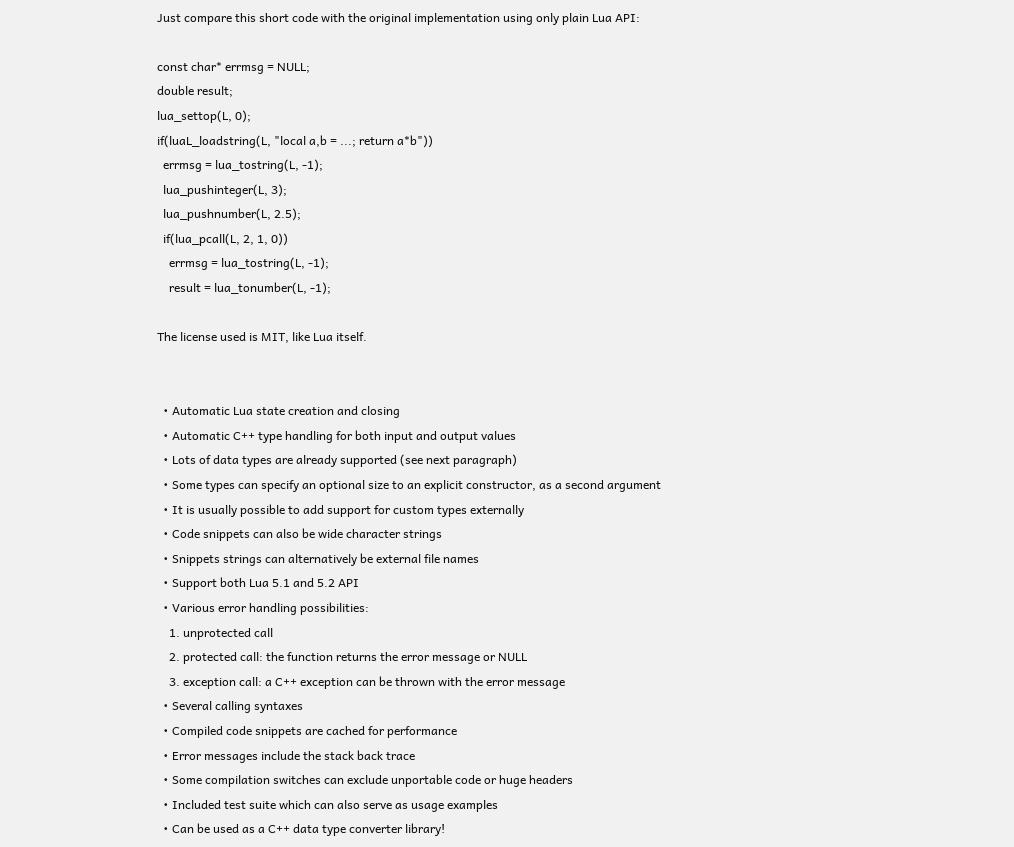Just compare this short code with the original implementation using only plain Lua API:

const char* errmsg = NULL;
double result;
lua_settop(L, 0);
if(luaL_loadstring(L, "local a,b = ...; return a*b"))
  errmsg = lua_tostring(L, -1);
  lua_pushinteger(L, 3);
  lua_pushnumber(L, 2.5);
  if(lua_pcall(L, 2, 1, 0))
    errmsg = lua_tostring(L, -1);
    result = lua_tonumber(L, -1);

The license used is MIT, like Lua itself.


  • Automatic Lua state creation and closing
  • Automatic C++ type handling for both input and output values
  • Lots of data types are already supported (see next paragraph)
  • Some types can specify an optional size to an explicit constructor, as a second argument
  • It is usually possible to add support for custom types externally
  • Code snippets can also be wide character strings
  • Snippets strings can alternatively be external file names
  • Support both Lua 5.1 and 5.2 API
  • Various error handling possibilities:
    1. unprotected call
    2. protected call: the function returns the error message or NULL
    3. exception call: a C++ exception can be thrown with the error message
  • Several calling syntaxes
  • Compiled code snippets are cached for performance
  • Error messages include the stack back trace
  • Some compilation switches can exclude unportable code or huge headers
  • Included test suite which can also serve as usage examples
  • Can be used as a C++ data type converter library!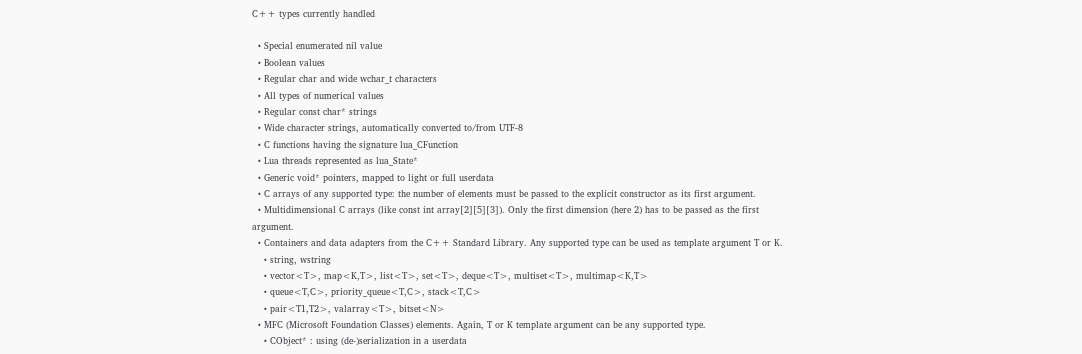C++ types currently handled

  • Special enumerated nil value
  • Boolean values
  • Regular char and wide wchar_t characters
  • All types of numerical values
  • Regular const char* strings
  • Wide character strings, automatically converted to/from UTF-8
  • C functions having the signature lua_CFunction
  • Lua threads represented as lua_State*
  • Generic void* pointers, mapped to light or full userdata
  • C arrays of any supported type: the number of elements must be passed to the explicit constructor as its first argument.
  • Multidimensional C arrays (like const int array[2][5][3]). Only the first dimension (here 2) has to be passed as the first argument.
  • Containers and data adapters from the C++ Standard Library. Any supported type can be used as template argument T or K.
    • string, wstring
    • vector<T>, map<K,T>, list<T>, set<T>, deque<T>, multiset<T>, multimap<K,T>
    • queue<T,C>, priority_queue<T,C>, stack<T,C>
    • pair<T1,T2>, valarray<T>, bitset<N>
  • MFC (Microsoft Foundation Classes) elements. Again, T or K template argument can be any supported type.
    • CObject* : using (de-)serialization in a userdata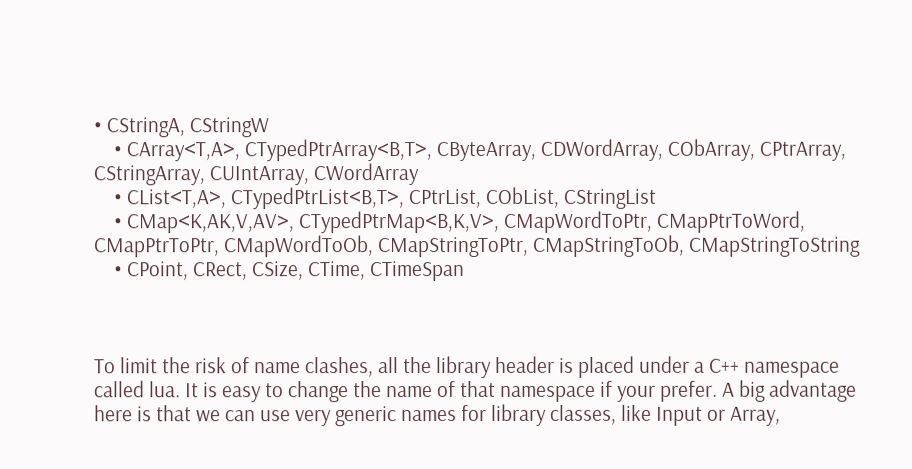• CStringA, CStringW
    • CArray<T,A>, CTypedPtrArray<B,T>, CByteArray, CDWordArray, CObArray, CPtrArray, CStringArray, CUIntArray, CWordArray
    • CList<T,A>, CTypedPtrList<B,T>, CPtrList, CObList, CStringList
    • CMap<K,AK,V,AV>, CTypedPtrMap<B,K,V>, CMapWordToPtr, CMapPtrToWord, CMapPtrToPtr, CMapWordToOb, CMapStringToPtr, CMapStringToOb, CMapStringToString
    • CPoint, CRect, CSize, CTime, CTimeSpan



To limit the risk of name clashes, all the library header is placed under a C++ namespace called lua. It is easy to change the name of that namespace if your prefer. A big advantage here is that we can use very generic names for library classes, like Input or Array,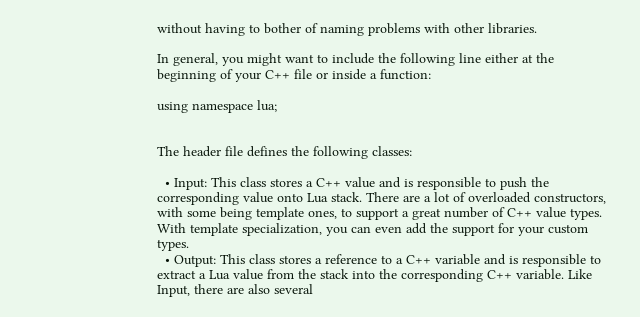without having to bother of naming problems with other libraries.

In general, you might want to include the following line either at the beginning of your C++ file or inside a function:

using namespace lua;


The header file defines the following classes:

  • Input: This class stores a C++ value and is responsible to push the corresponding value onto Lua stack. There are a lot of overloaded constructors, with some being template ones, to support a great number of C++ value types. With template specialization, you can even add the support for your custom types.
  • Output: This class stores a reference to a C++ variable and is responsible to extract a Lua value from the stack into the corresponding C++ variable. Like Input, there are also several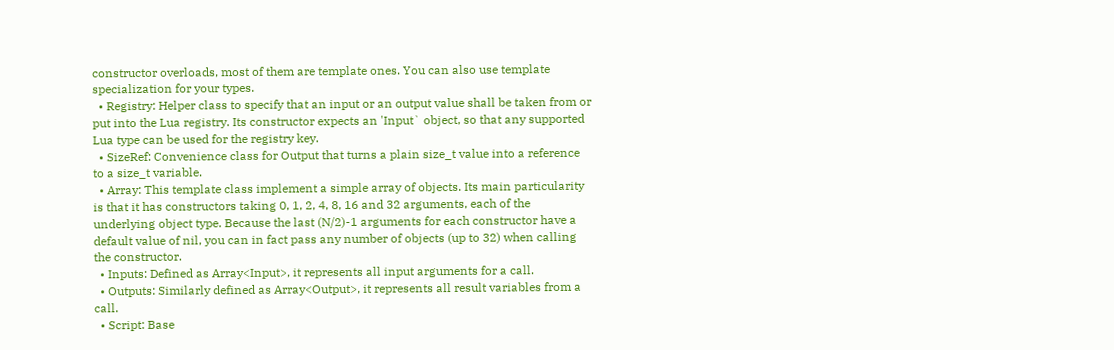constructor overloads, most of them are template ones. You can also use template specialization for your types.
  • Registry: Helper class to specify that an input or an output value shall be taken from or put into the Lua registry. Its constructor expects an 'Input` object, so that any supported Lua type can be used for the registry key.
  • SizeRef: Convenience class for Output that turns a plain size_t value into a reference to a size_t variable.
  • Array: This template class implement a simple array of objects. Its main particularity is that it has constructors taking 0, 1, 2, 4, 8, 16 and 32 arguments, each of the underlying object type. Because the last (N/2)-1 arguments for each constructor have a default value of nil, you can in fact pass any number of objects (up to 32) when calling the constructor.
  • Inputs: Defined as Array<Input>, it represents all input arguments for a call.
  • Outputs: Similarly defined as Array<Output>, it represents all result variables from a call.
  • Script: Base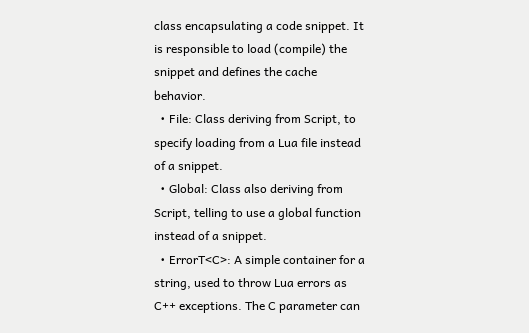class encapsulating a code snippet. It is responsible to load (compile) the snippet and defines the cache behavior.
  • File: Class deriving from Script, to specify loading from a Lua file instead of a snippet.
  • Global: Class also deriving from Script, telling to use a global function instead of a snippet.
  • ErrorT<C>: A simple container for a string, used to throw Lua errors as C++ exceptions. The C parameter can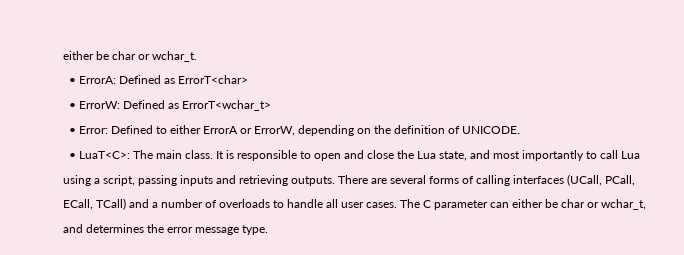either be char or wchar_t.
  • ErrorA: Defined as ErrorT<char>
  • ErrorW: Defined as ErrorT<wchar_t>
  • Error: Defined to either ErrorA or ErrorW, depending on the definition of UNICODE.
  • LuaT<C>: The main class. It is responsible to open and close the Lua state, and most importantly to call Lua using a script, passing inputs and retrieving outputs. There are several forms of calling interfaces (UCall, PCall, ECall, TCall) and a number of overloads to handle all user cases. The C parameter can either be char or wchar_t, and determines the error message type.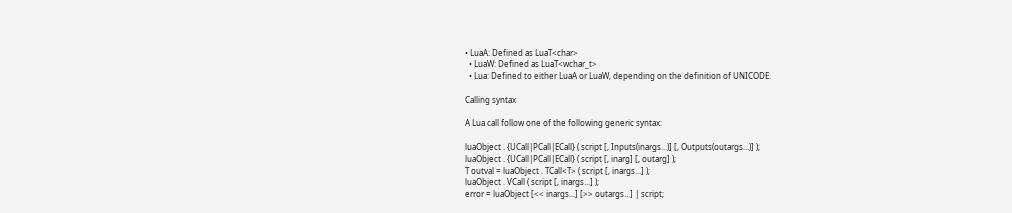• LuaA: Defined as LuaT<char>
  • LuaW: Defined as LuaT<wchar_t>
  • Lua: Defined to either LuaA or LuaW, depending on the definition of UNICODE.

Calling syntax

A Lua call follow one of the following generic syntax:

luaObject . {UCall|PCall|ECall} ( script [, Inputs(inargs...)] [, Outputs(outargs...)] );
luaObject . {UCall|PCall|ECall} ( script [, inarg] [, outarg] );
T outval = luaObject . TCall<T> ( script [, inargs...] );
luaObject . VCall ( script [, inargs...] );
error = luaObject [<< inargs...] [>> outargs...] | script;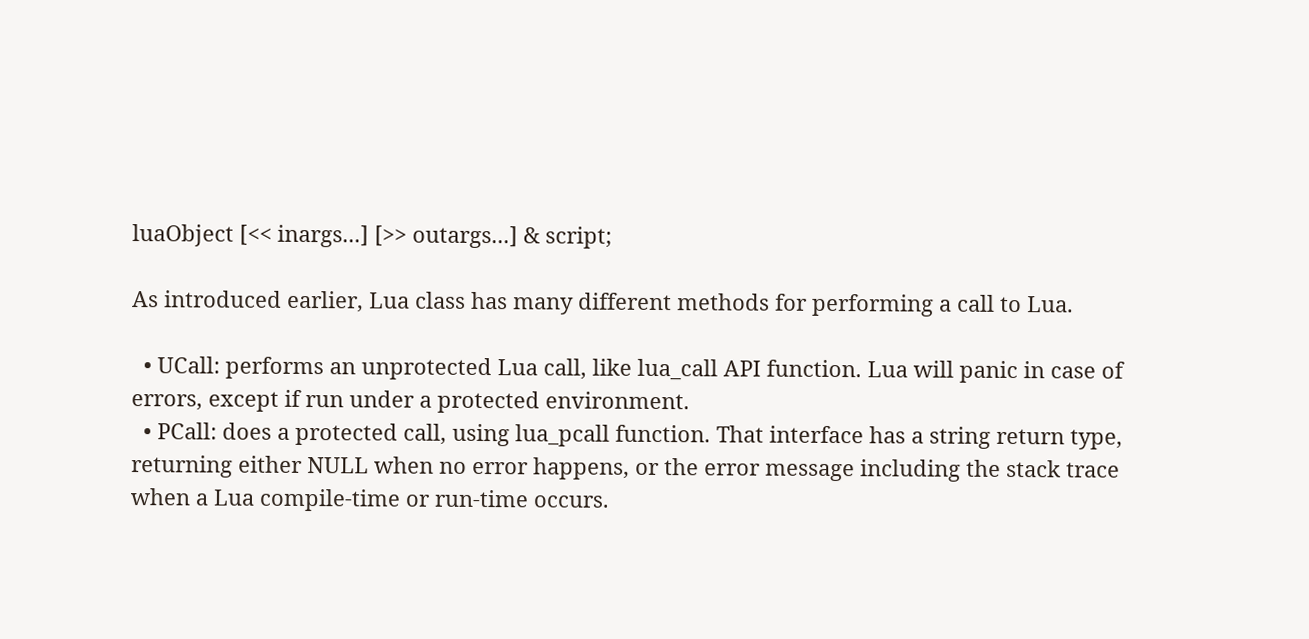luaObject [<< inargs...] [>> outargs...] & script;

As introduced earlier, Lua class has many different methods for performing a call to Lua.

  • UCall: performs an unprotected Lua call, like lua_call API function. Lua will panic in case of errors, except if run under a protected environment.
  • PCall: does a protected call, using lua_pcall function. That interface has a string return type, returning either NULL when no error happens, or the error message including the stack trace when a Lua compile-time or run-time occurs.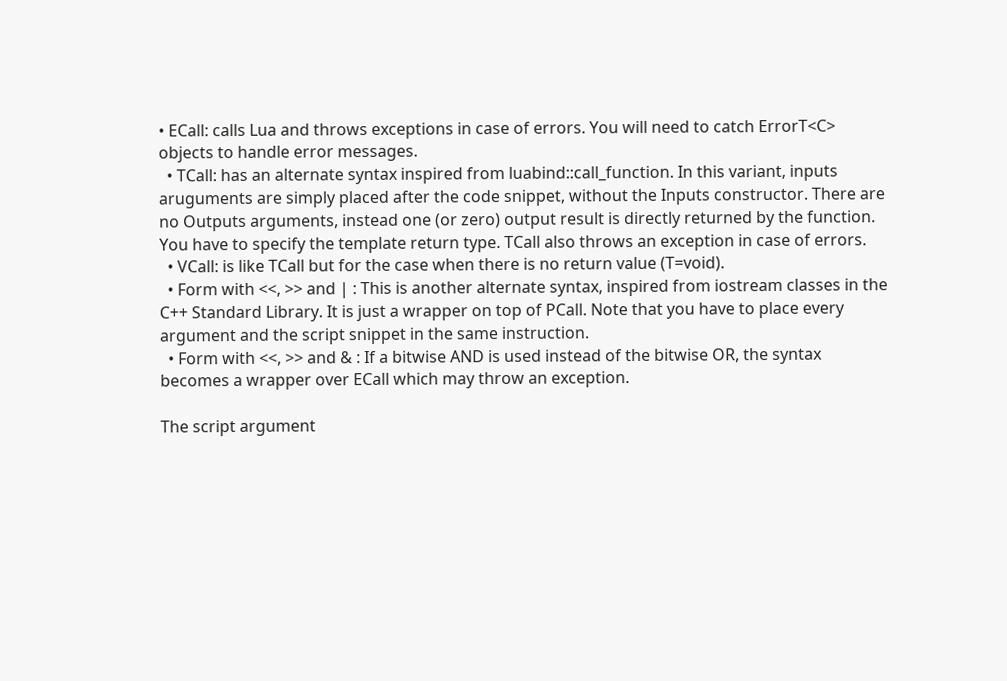• ECall: calls Lua and throws exceptions in case of errors. You will need to catch ErrorT<C> objects to handle error messages.
  • TCall: has an alternate syntax inspired from luabind::call_function. In this variant, inputs aruguments are simply placed after the code snippet, without the Inputs constructor. There are no Outputs arguments, instead one (or zero) output result is directly returned by the function. You have to specify the template return type. TCall also throws an exception in case of errors.
  • VCall: is like TCall but for the case when there is no return value (T=void).
  • Form with <<, >> and | : This is another alternate syntax, inspired from iostream classes in the C++ Standard Library. It is just a wrapper on top of PCall. Note that you have to place every argument and the script snippet in the same instruction.
  • Form with <<, >> and & : If a bitwise AND is used instead of the bitwise OR, the syntax becomes a wrapper over ECall which may throw an exception.

The script argument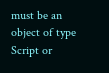must be an object of type Script or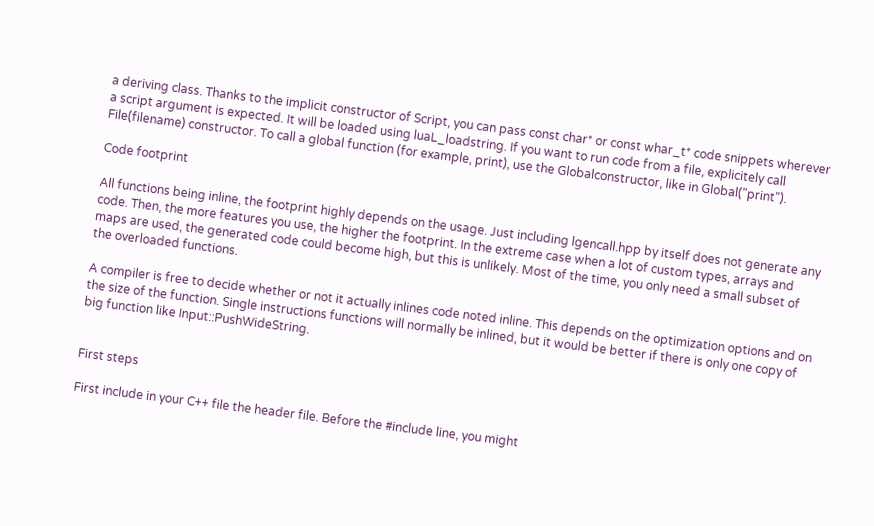a deriving class. Thanks to the implicit constructor of Script, you can pass const char* or const whar_t* code snippets wherever a script argument is expected. It will be loaded using luaL_loadstring. If you want to run code from a file, explicitely call File(filename) constructor. To call a global function (for example, print), use the Globalconstructor, like in Global("print").

Code footprint

All functions being inline, the footprint highly depends on the usage. Just including lgencall.hpp by itself does not generate any code. Then, the more features you use, the higher the footprint. In the extreme case when a lot of custom types, arrays and maps are used, the generated code could become high, but this is unlikely. Most of the time, you only need a small subset of the overloaded functions.

A compiler is free to decide whether or not it actually inlines code noted inline. This depends on the optimization options and on the size of the function. Single instructions functions will normally be inlined, but it would be better if there is only one copy of big function like Input::PushWideString.


First steps

First include in your C++ file the header file. Before the #include line, you might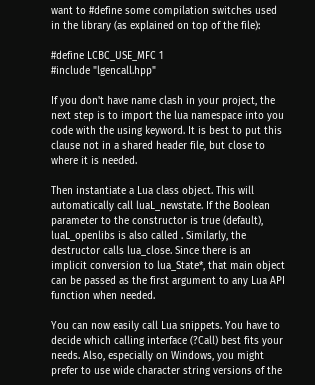want to #define some compilation switches used in the library (as explained on top of the file):

#define LCBC_USE_MFC 1
#include "lgencall.hpp"

If you don't have name clash in your project, the next step is to import the lua namespace into you code with the using keyword. It is best to put this clause not in a shared header file, but close to where it is needed.

Then instantiate a Lua class object. This will automatically call luaL_newstate. If the Boolean parameter to the constructor is true (default), luaL_openlibs is also called . Similarly, the destructor calls lua_close. Since there is an implicit conversion to lua_State*, that main object can be passed as the first argument to any Lua API function when needed.

You can now easily call Lua snippets. You have to decide which calling interface (?Call) best fits your needs. Also, especially on Windows, you might prefer to use wide character string versions of the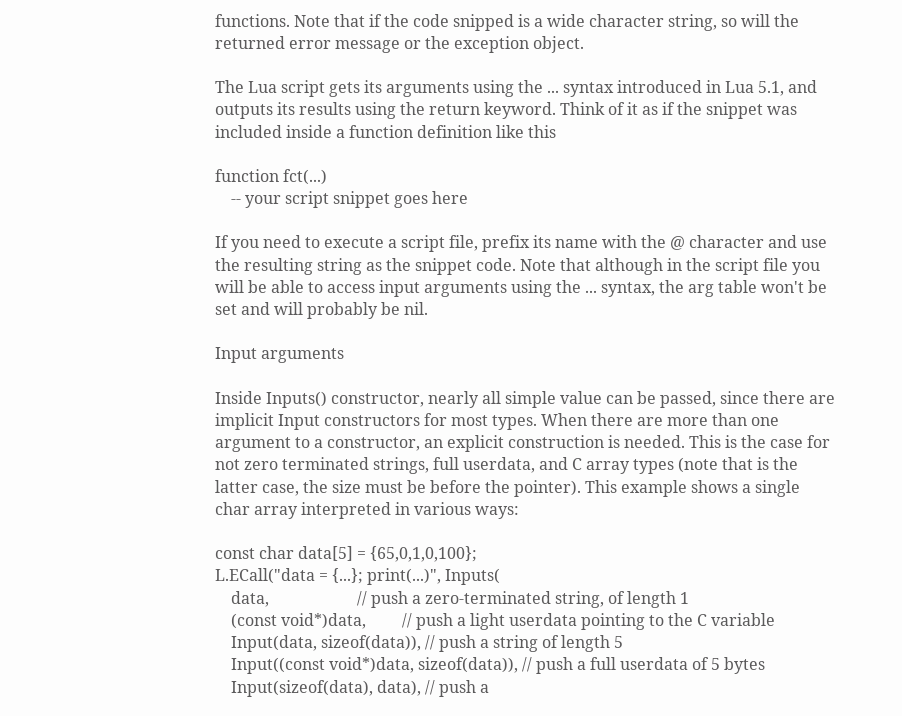functions. Note that if the code snipped is a wide character string, so will the returned error message or the exception object.

The Lua script gets its arguments using the ... syntax introduced in Lua 5.1, and outputs its results using the return keyword. Think of it as if the snippet was included inside a function definition like this

function fct(...)
    -- your script snippet goes here

If you need to execute a script file, prefix its name with the @ character and use the resulting string as the snippet code. Note that although in the script file you will be able to access input arguments using the ... syntax, the arg table won't be set and will probably be nil.

Input arguments

Inside Inputs() constructor, nearly all simple value can be passed, since there are implicit Input constructors for most types. When there are more than one argument to a constructor, an explicit construction is needed. This is the case for not zero terminated strings, full userdata, and C array types (note that is the latter case, the size must be before the pointer). This example shows a single char array interpreted in various ways:

const char data[5] = {65,0,1,0,100};
L.ECall("data = {...}; print(...)", Inputs(
    data,                      // push a zero-terminated string, of length 1
    (const void*)data,         // push a light userdata pointing to the C variable
    Input(data, sizeof(data)), // push a string of length 5
    Input((const void*)data, sizeof(data)), // push a full userdata of 5 bytes
    Input(sizeof(data), data), // push a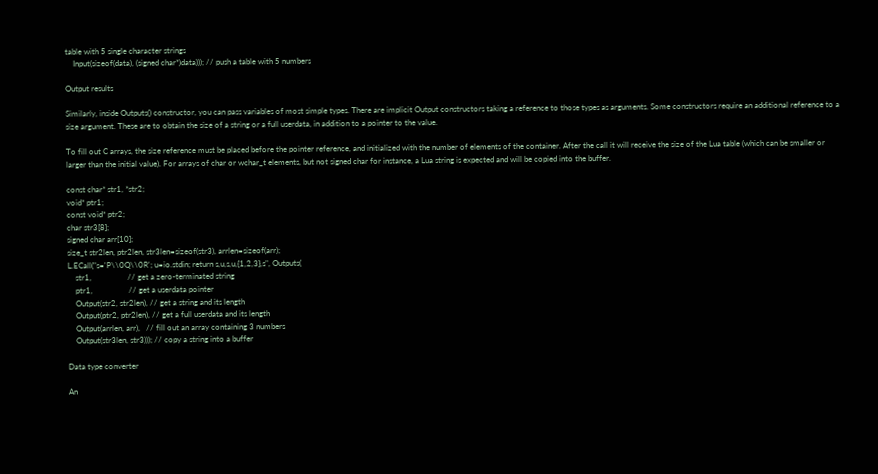table with 5 single character strings
    Input(sizeof(data), (signed char*)data))); // push a table with 5 numbers

Output results

Similarly, inside Outputs() constructor, you can pass variables of most simple types. There are implicit Output constructors taking a reference to those types as arguments. Some constructors require an additional reference to a size argument. These are to obtain the size of a string or a full userdata, in addition to a pointer to the value.

To fill out C arrays, the size reference must be placed before the pointer reference, and initialized with the number of elements of the container. After the call it will receive the size of the Lua table (which can be smaller or larger than the initial value). For arrays of char or wchar_t elements, but not signed char for instance, a Lua string is expected and will be copied into the buffer.

const char* str1, *str2;
void* ptr1;
const void* ptr2;
char str3[8];
signed char arr[10];
size_t str2len, ptr2len, str3len=sizeof(str3), arrlen=sizeof(arr);
L.ECall("s='P\\0Q\\0R'; u=io.stdin; return s,u,s,u,{1,2,3},s", Outputs(
    str1,                  // get a zero-terminated string
    ptr1,                  // get a userdata pointer
    Output(str2, str2len), // get a string and its length
    Output(ptr2, ptr2len), // get a full userdata and its length
    Output(arrlen, arr),   // fill out an array containing 3 numbers
    Output(str3len, str3))); // copy a string into a buffer

Data type converter

An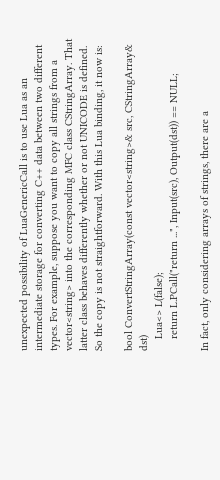unexpected possibility of LuaGenericCall is to use Lua as an intermediate storage for converting C++ data between two different types. For example, suppose you want to copy all strings from a vector<string> into the corresponding MFC class CStringArray. That latter class behaves differently whether or not UNICODE is defined. So the copy is not straightforward. With this Lua binding, it now is:

bool ConvertStringArray(const vector<string>& src, CStringArray& dst)
    Lua<> L(false);
    return L.PCall("return ...", Input(src), Output(dst)) == NULL;

In fact, only considering arrays of strings, there are a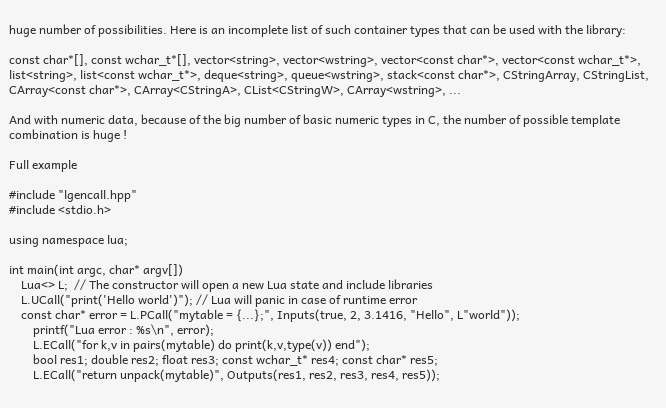huge number of possibilities. Here is an incomplete list of such container types that can be used with the library:

const char*[], const wchar_t*[], vector<string>, vector<wstring>, vector<const char*>, vector<const wchar_t*>, list<string>, list<const wchar_t*>, deque<string>, queue<wstring>, stack<const char*>, CStringArray, CStringList, CArray<const char*>, CArray<CStringA>, CList<CStringW>, CArray<wstring>, ...

And with numeric data, because of the big number of basic numeric types in C, the number of possible template combination is huge !

Full example

#include "lgencall.hpp"
#include <stdio.h>

using namespace lua;

int main(int argc, char* argv[])
    Lua<> L;  // The constructor will open a new Lua state and include libraries
    L.UCall("print('Hello world')"); // Lua will panic in case of runtime error
    const char* error = L.PCall("mytable = {...};", Inputs(true, 2, 3.1416, "Hello", L"world"));
        printf("Lua error : %s\n", error);
        L.ECall("for k,v in pairs(mytable) do print(k,v,type(v)) end");
        bool res1; double res2; float res3; const wchar_t* res4; const char* res5;
        L.ECall("return unpack(mytable)", Outputs(res1, res2, res3, res4, res5));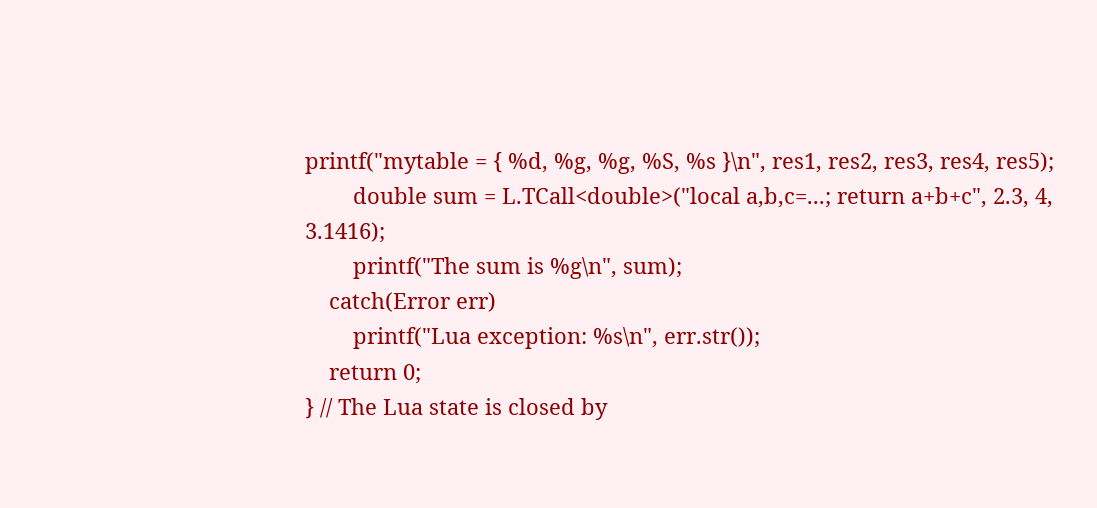printf("mytable = { %d, %g, %g, %S, %s }\n", res1, res2, res3, res4, res5);
        double sum = L.TCall<double>("local a,b,c=...; return a+b+c", 2.3, 4, 3.1416);
        printf("The sum is %g\n", sum);
    catch(Error err)
        printf("Lua exception: %s\n", err.str());
    return 0;
} // The Lua state is closed by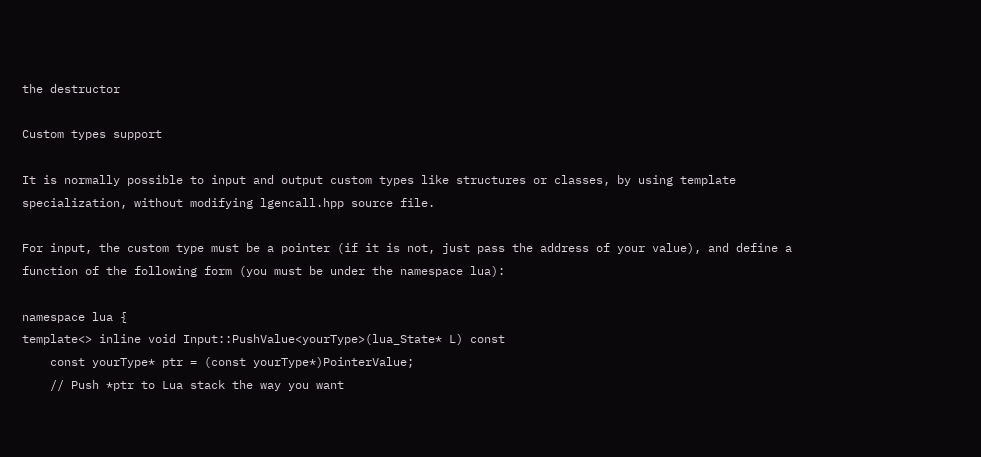the destructor

Custom types support

It is normally possible to input and output custom types like structures or classes, by using template specialization, without modifying lgencall.hpp source file.

For input, the custom type must be a pointer (if it is not, just pass the address of your value), and define a function of the following form (you must be under the namespace lua):

namespace lua {
template<> inline void Input::PushValue<yourType>(lua_State* L) const
    const yourType* ptr = (const yourType*)PointerValue;
    // Push *ptr to Lua stack the way you want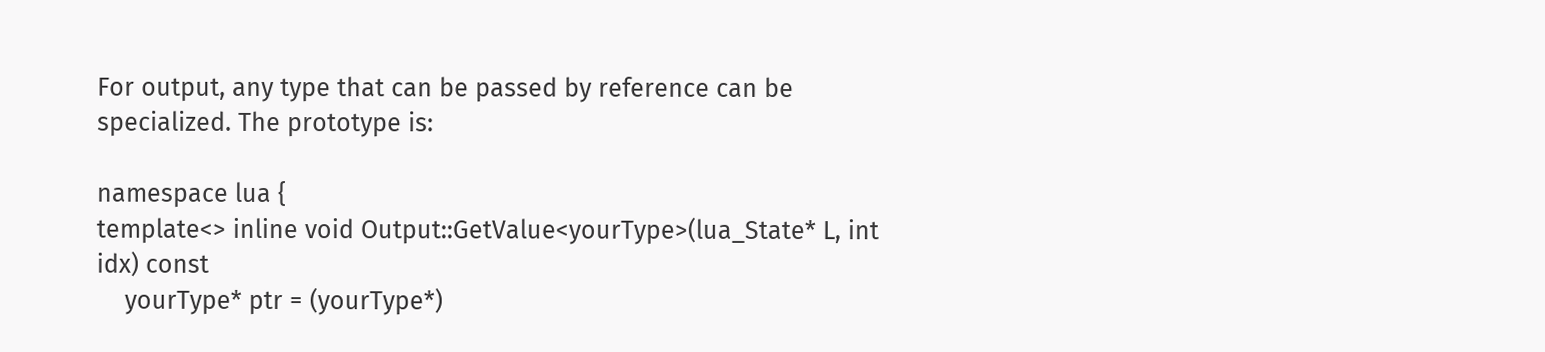For output, any type that can be passed by reference can be specialized. The prototype is:

namespace lua {
template<> inline void Output::GetValue<yourType>(lua_State* L, int idx) const
    yourType* ptr = (yourType*)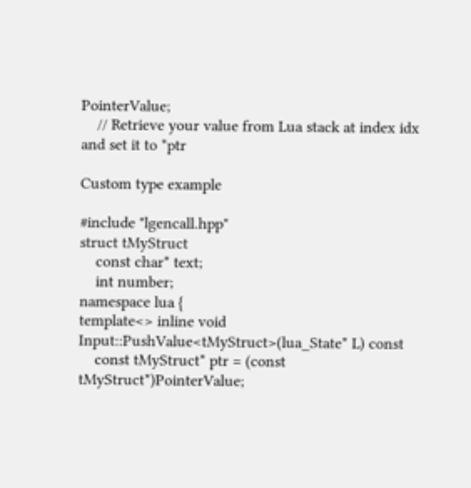PointerValue;
    // Retrieve your value from Lua stack at index idx and set it to *ptr

Custom type example

#include "lgencall.hpp"
struct tMyStruct
    const char* text;
    int number;
namespace lua {
template<> inline void Input::PushValue<tMyStruct>(lua_State* L) const
    const tMyStruct* ptr = (const tMyStruct*)PointerValue;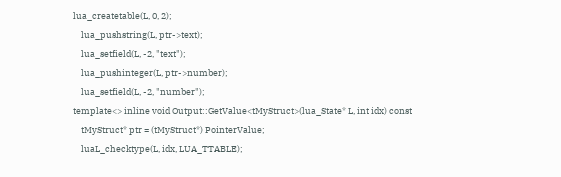lua_createtable(L, 0, 2);
    lua_pushstring(L, ptr->text);
    lua_setfield(L, -2, "text");
    lua_pushinteger(L, ptr->number);
    lua_setfield(L, -2, "number");
template<> inline void Output::GetValue<tMyStruct>(lua_State* L, int idx) const
    tMyStruct* ptr = (tMyStruct*) PointerValue;
    luaL_checktype(L, idx, LUA_TTABLE);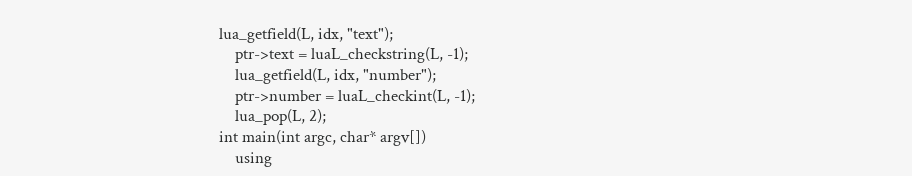lua_getfield(L, idx, "text");
    ptr->text = luaL_checkstring(L, -1);
    lua_getfield(L, idx, "number");
    ptr->number = luaL_checkint(L, -1);
    lua_pop(L, 2);
int main(int argc, char* argv[])
    using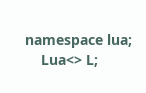namespace lua;
    Lua<> L;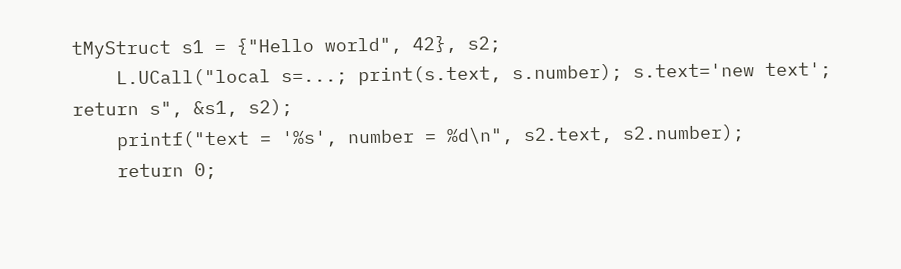tMyStruct s1 = {"Hello world", 42}, s2;
    L.UCall("local s=...; print(s.text, s.number); s.text='new text'; return s", &s1, s2);
    printf("text = '%s', number = %d\n", s2.text, s2.number);
    return 0;